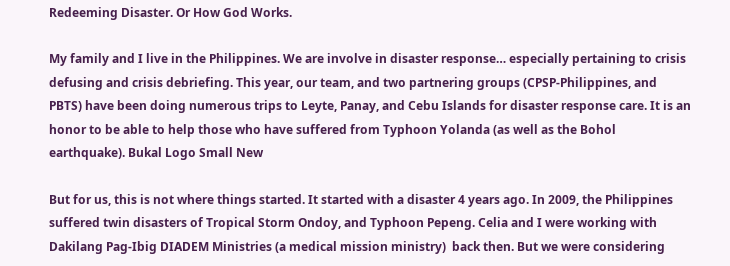Redeeming Disaster. Or How God Works.

My family and I live in the Philippines. We are involve in disaster response… especially pertaining to crisis defusing and crisis debriefing. This year, our team, and two partnering groups (CPSP-Philippines, and PBTS) have been doing numerous trips to Leyte, Panay, and Cebu Islands for disaster response care. It is an honor to be able to help those who have suffered from Typhoon Yolanda (as well as the Bohol earthquake). Bukal Logo Small New

But for us, this is not where things started. It started with a disaster 4 years ago. In 2009, the Philippines suffered twin disasters of Tropical Storm Ondoy, and Typhoon Pepeng. Celia and I were working with Dakilang Pag-Ibig DIADEM Ministries (a medical mission ministry)  back then. But we were considering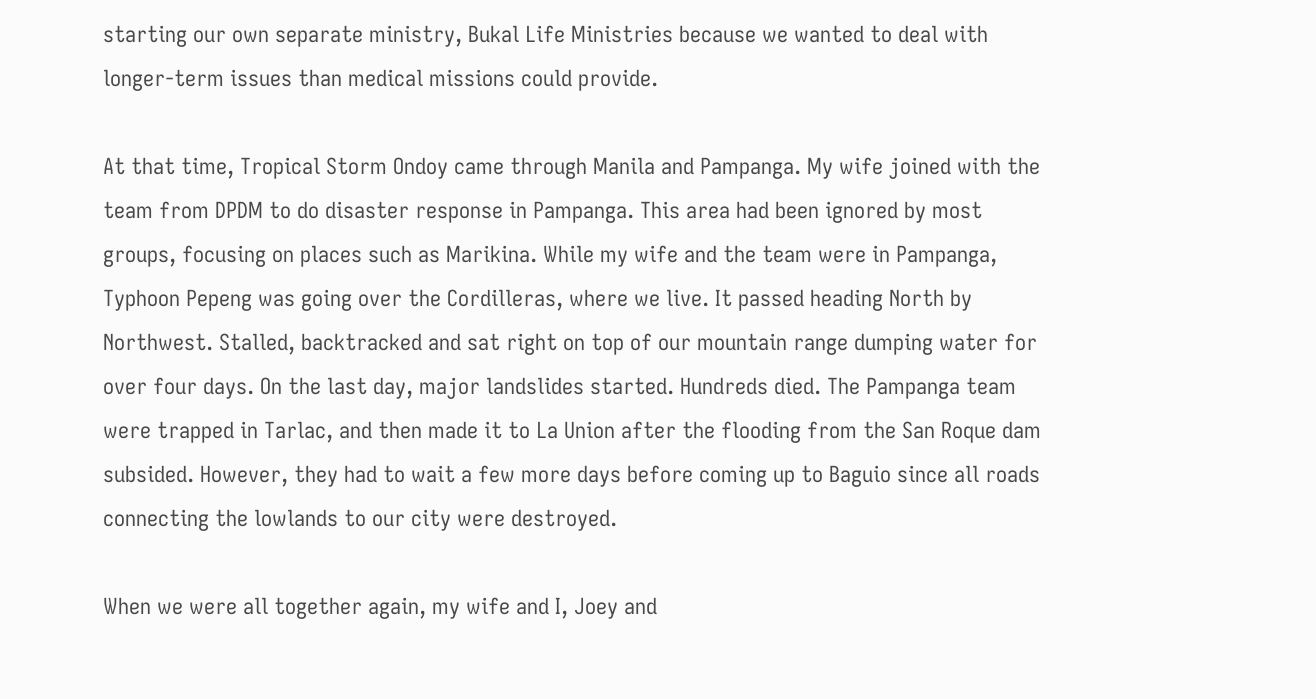starting our own separate ministry, Bukal Life Ministries because we wanted to deal with longer-term issues than medical missions could provide.

At that time, Tropical Storm Ondoy came through Manila and Pampanga. My wife joined with the team from DPDM to do disaster response in Pampanga. This area had been ignored by most groups, focusing on places such as Marikina. While my wife and the team were in Pampanga, Typhoon Pepeng was going over the Cordilleras, where we live. It passed heading North by Northwest. Stalled, backtracked and sat right on top of our mountain range dumping water for over four days. On the last day, major landslides started. Hundreds died. The Pampanga team were trapped in Tarlac, and then made it to La Union after the flooding from the San Roque dam subsided. However, they had to wait a few more days before coming up to Baguio since all roads connecting the lowlands to our city were destroyed.

When we were all together again, my wife and I, Joey and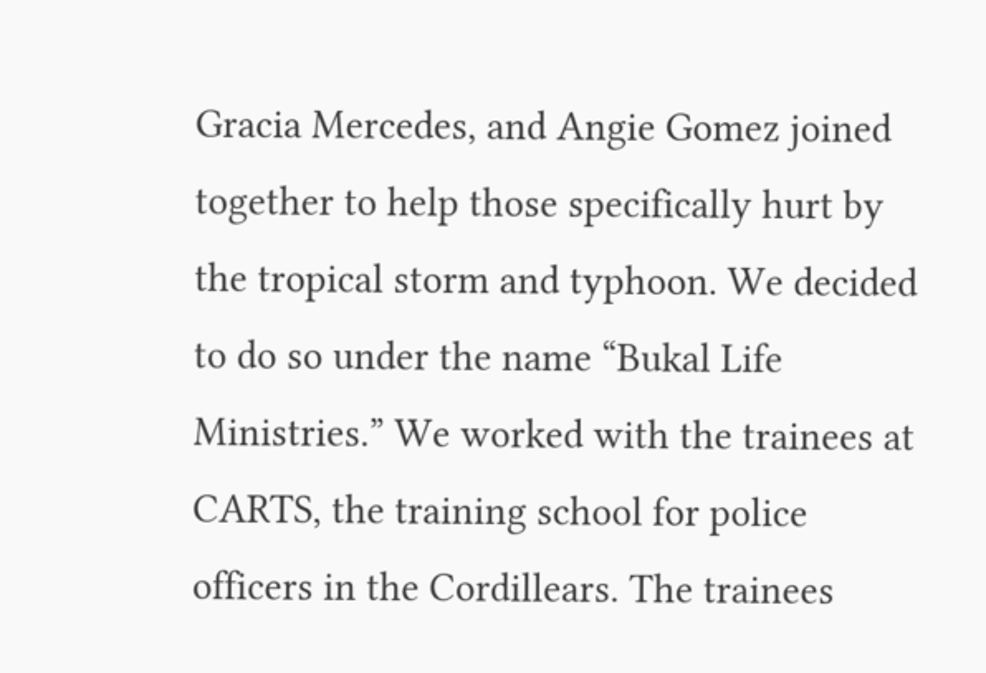Gracia Mercedes, and Angie Gomez joined together to help those specifically hurt by the tropical storm and typhoon. We decided to do so under the name “Bukal Life Ministries.” We worked with the trainees at CARTS, the training school for police officers in the Cordillears. The trainees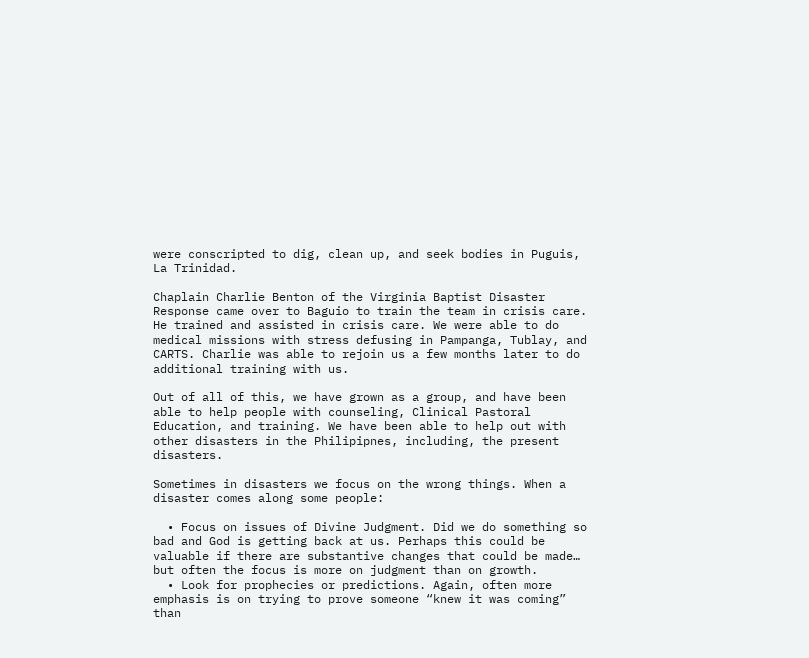were conscripted to dig, clean up, and seek bodies in Puguis, La Trinidad.

Chaplain Charlie Benton of the Virginia Baptist Disaster Response came over to Baguio to train the team in crisis care. He trained and assisted in crisis care. We were able to do medical missions with stress defusing in Pampanga, Tublay, and CARTS. Charlie was able to rejoin us a few months later to do additional training with us.

Out of all of this, we have grown as a group, and have been able to help people with counseling, Clinical Pastoral Education, and training. We have been able to help out with other disasters in the Philipipnes, including, the present disasters.

Sometimes in disasters we focus on the wrong things. When a disaster comes along some people:

  • Focus on issues of Divine Judgment. Did we do something so bad and God is getting back at us. Perhaps this could be valuable if there are substantive changes that could be made… but often the focus is more on judgment than on growth.
  • Look for prophecies or predictions. Again, often more emphasis is on trying to prove someone “knew it was coming” than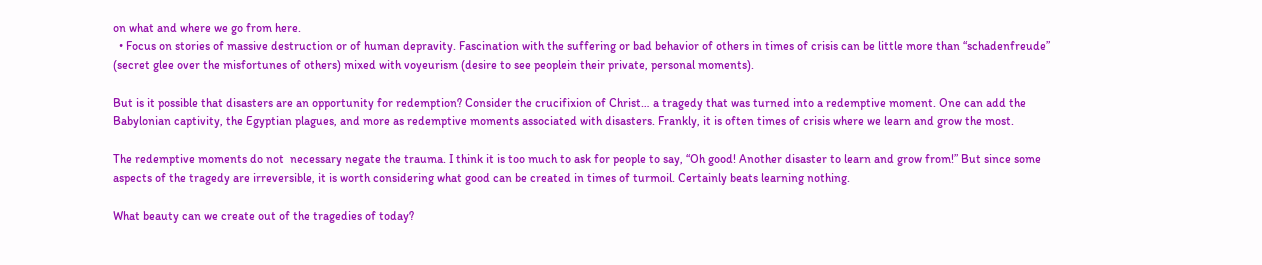on what and where we go from here.
  • Focus on stories of massive destruction or of human depravity. Fascination with the suffering or bad behavior of others in times of crisis can be little more than “schadenfreude” (secret glee over the misfortunes of others) mixed with voyeurism (desire to see peoplein their private, personal moments).

But is it possible that disasters are an opportunity for redemption? Consider the crucifixion of Christ… a tragedy that was turned into a redemptive moment. One can add the Babylonian captivity, the Egyptian plagues, and more as redemptive moments associated with disasters. Frankly, it is often times of crisis where we learn and grow the most.

The redemptive moments do not  necessary negate the trauma. I think it is too much to ask for people to say, “Oh good! Another disaster to learn and grow from!” But since some aspects of the tragedy are irreversible, it is worth considering what good can be created in times of turmoil. Certainly beats learning nothing.

What beauty can we create out of the tragedies of today?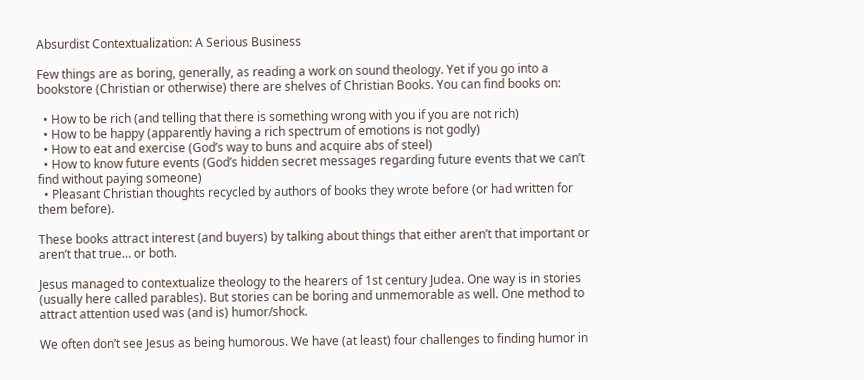Absurdist Contextualization: A Serious Business

Few things are as boring, generally, as reading a work on sound theology. Yet if you go into a bookstore (Christian or otherwise) there are shelves of Christian Books. You can find books on:

  • How to be rich (and telling that there is something wrong with you if you are not rich)
  • How to be happy (apparently having a rich spectrum of emotions is not godly)
  • How to eat and exercise (God’s way to buns and acquire abs of steel)
  • How to know future events (God’s hidden secret messages regarding future events that we can’t find without paying someone)
  • Pleasant Christian thoughts recycled by authors of books they wrote before (or had written for them before).

These books attract interest (and buyers) by talking about things that either aren’t that important or aren’t that true… or both.

Jesus managed to contextualize theology to the hearers of 1st century Judea. One way is in stories (usually here called parables). But stories can be boring and unmemorable as well. One method to attract attention used was (and is) humor/shock.

We often don’t see Jesus as being humorous. We have (at least) four challenges to finding humor in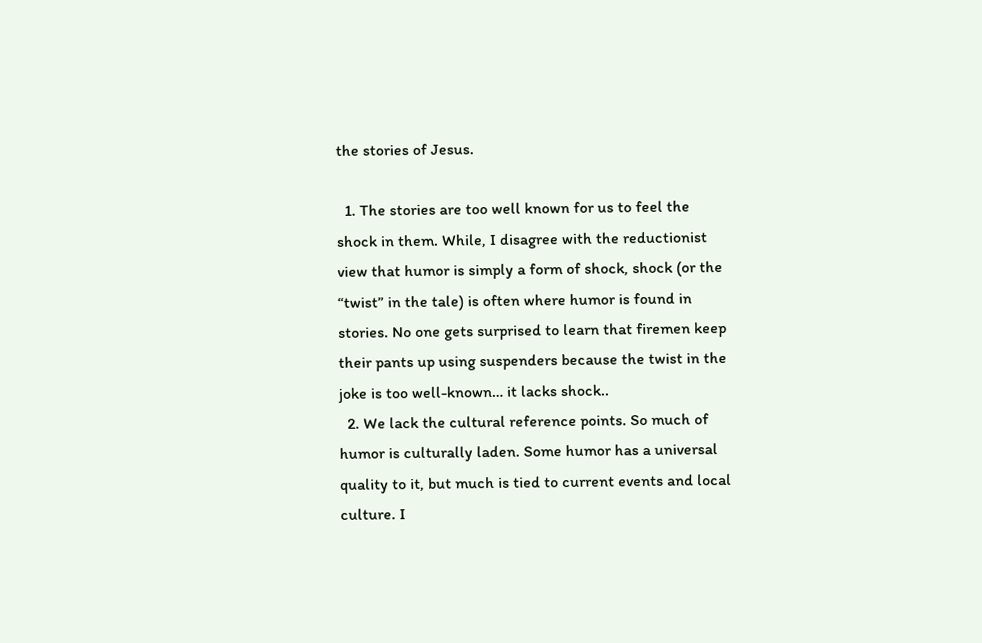the stories of Jesus.

  1. The stories are too well known for us to feel the shock in them. While, I disagree with the reductionist view that humor is simply a form of shock, shock (or the “twist” in the tale) is often where humor is found in stories. No one gets surprised to learn that firemen keep their pants up using suspenders because the twist in the joke is too well-known… it lacks shock..
  2. We lack the cultural reference points. So much of humor is culturally laden. Some humor has a universal quality to it, but much is tied to current events and local culture. I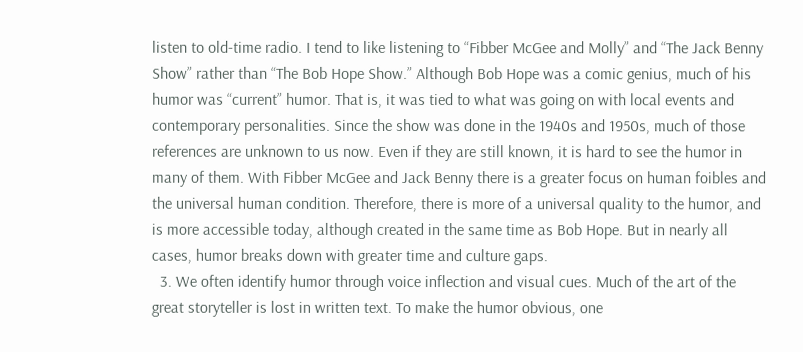listen to old-time radio. I tend to like listening to “Fibber McGee and Molly” and “The Jack Benny Show” rather than “The Bob Hope Show.” Although Bob Hope was a comic genius, much of his humor was “current” humor. That is, it was tied to what was going on with local events and contemporary personalities. Since the show was done in the 1940s and 1950s, much of those references are unknown to us now. Even if they are still known, it is hard to see the humor in many of them. With Fibber McGee and Jack Benny there is a greater focus on human foibles and the universal human condition. Therefore, there is more of a universal quality to the humor, and is more accessible today, although created in the same time as Bob Hope. But in nearly all cases, humor breaks down with greater time and culture gaps.
  3. We often identify humor through voice inflection and visual cues. Much of the art of the great storyteller is lost in written text. To make the humor obvious, one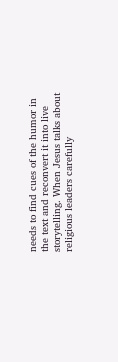needs to find cues of the humor in the text and reconvert it into live storytelling. When Jesus talks about religious leaders carefully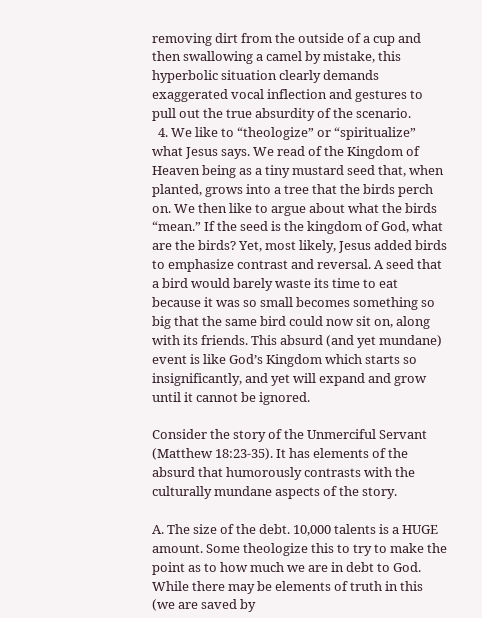removing dirt from the outside of a cup and then swallowing a camel by mistake, this hyperbolic situation clearly demands exaggerated vocal inflection and gestures to pull out the true absurdity of the scenario.
  4. We like to “theologize” or “spiritualize” what Jesus says. We read of the Kingdom of Heaven being as a tiny mustard seed that, when planted, grows into a tree that the birds perch on. We then like to argue about what the birds “mean.” If the seed is the kingdom of God, what are the birds? Yet, most likely, Jesus added birds to emphasize contrast and reversal. A seed that a bird would barely waste its time to eat because it was so small becomes something so big that the same bird could now sit on, along with its friends. This absurd (and yet mundane) event is like God’s Kingdom which starts so insignificantly, and yet will expand and grow until it cannot be ignored.

Consider the story of the Unmerciful Servant (Matthew 18:23-35). It has elements of the absurd that humorously contrasts with the culturally mundane aspects of the story.

A. The size of the debt. 10,000 talents is a HUGE amount. Some theologize this to try to make the point as to how much we are in debt to God. While there may be elements of truth in this (we are saved by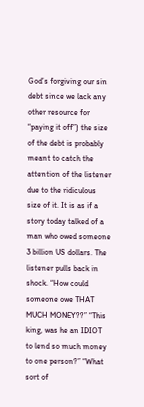God’s forgiving our sin debt since we lack any other resource for “paying it off”) the size of the debt is probably meant to catch the attention of the listener due to the ridiculous size of it. It is as if a story today talked of a man who owed someone 3 billion US dollars. The listener pulls back in shock. “How could someone owe THAT MUCH MONEY??” “This king, was he an IDIOT to lend so much money to one person?” “What sort of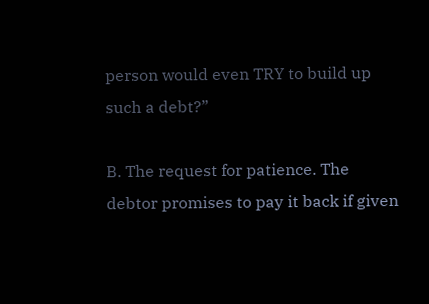person would even TRY to build up such a debt?”

B. The request for patience. The debtor promises to pay it back if given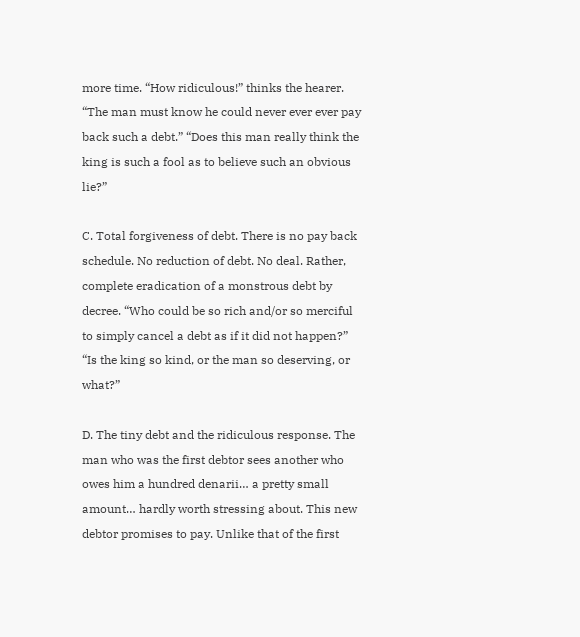more time. “How ridiculous!” thinks the hearer. “The man must know he could never ever ever pay back such a debt.” “Does this man really think the king is such a fool as to believe such an obvious lie?”

C. Total forgiveness of debt. There is no pay back schedule. No reduction of debt. No deal. Rather, complete eradication of a monstrous debt by decree. “Who could be so rich and/or so merciful to simply cancel a debt as if it did not happen?” “Is the king so kind, or the man so deserving, or what?”

D. The tiny debt and the ridiculous response. The man who was the first debtor sees another who owes him a hundred denarii… a pretty small amount… hardly worth stressing about. This new debtor promises to pay. Unlike that of the first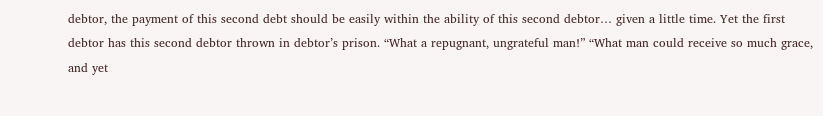debtor, the payment of this second debt should be easily within the ability of this second debtor… given a little time. Yet the first debtor has this second debtor thrown in debtor’s prison. “What a repugnant, ungrateful man!” “What man could receive so much grace, and yet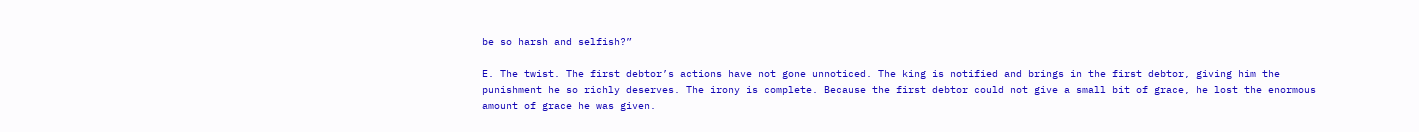be so harsh and selfish?”

E. The twist. The first debtor’s actions have not gone unnoticed. The king is notified and brings in the first debtor, giving him the punishment he so richly deserves. The irony is complete. Because the first debtor could not give a small bit of grace, he lost the enormous amount of grace he was given.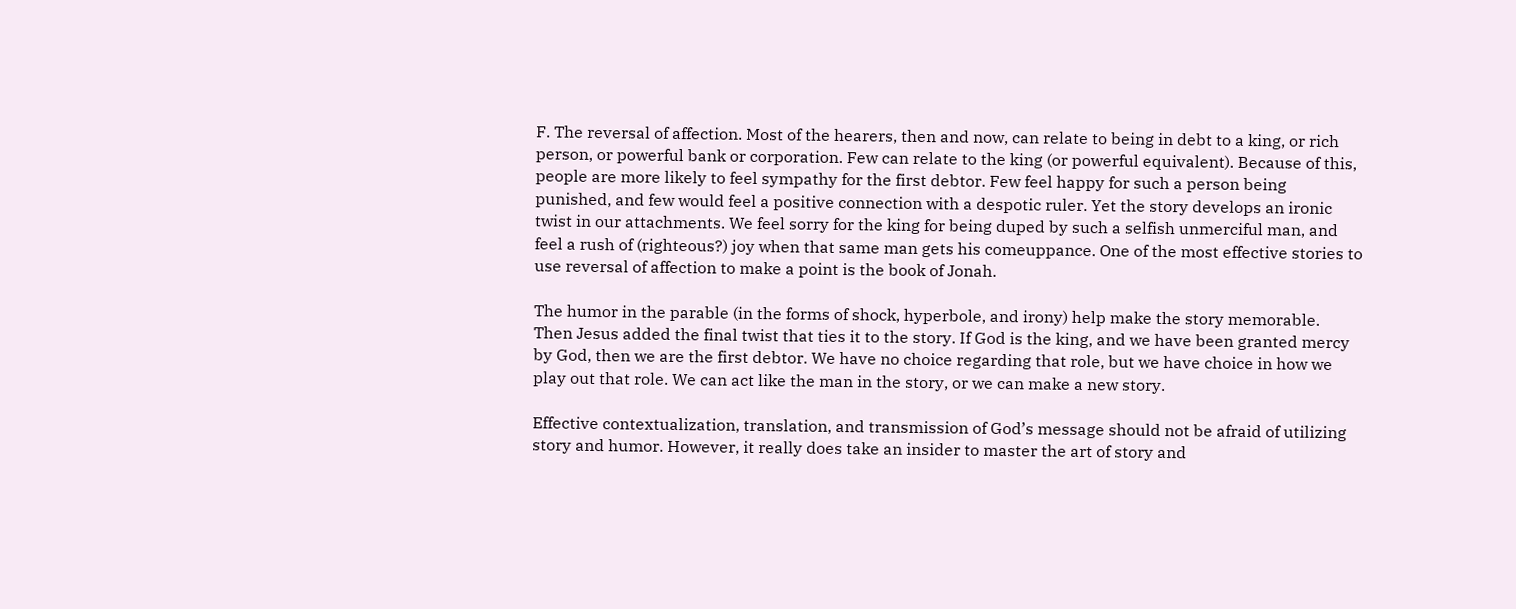F. The reversal of affection. Most of the hearers, then and now, can relate to being in debt to a king, or rich person, or powerful bank or corporation. Few can relate to the king (or powerful equivalent). Because of this, people are more likely to feel sympathy for the first debtor. Few feel happy for such a person being punished, and few would feel a positive connection with a despotic ruler. Yet the story develops an ironic twist in our attachments. We feel sorry for the king for being duped by such a selfish unmerciful man, and feel a rush of (righteous?) joy when that same man gets his comeuppance. One of the most effective stories to use reversal of affection to make a point is the book of Jonah.

The humor in the parable (in the forms of shock, hyperbole, and irony) help make the story memorable. Then Jesus added the final twist that ties it to the story. If God is the king, and we have been granted mercy by God, then we are the first debtor. We have no choice regarding that role, but we have choice in how we play out that role. We can act like the man in the story, or we can make a new story.

Effective contextualization, translation, and transmission of God’s message should not be afraid of utilizing story and humor. However, it really does take an insider to master the art of story and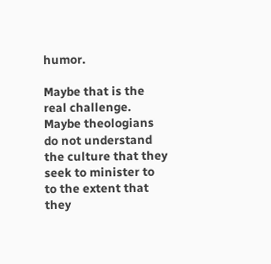humor.

Maybe that is the real challenge. Maybe theologians do not understand the culture that they seek to minister to to the extent that they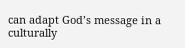can adapt God’s message in a culturally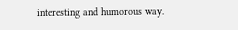interesting and humorous way.